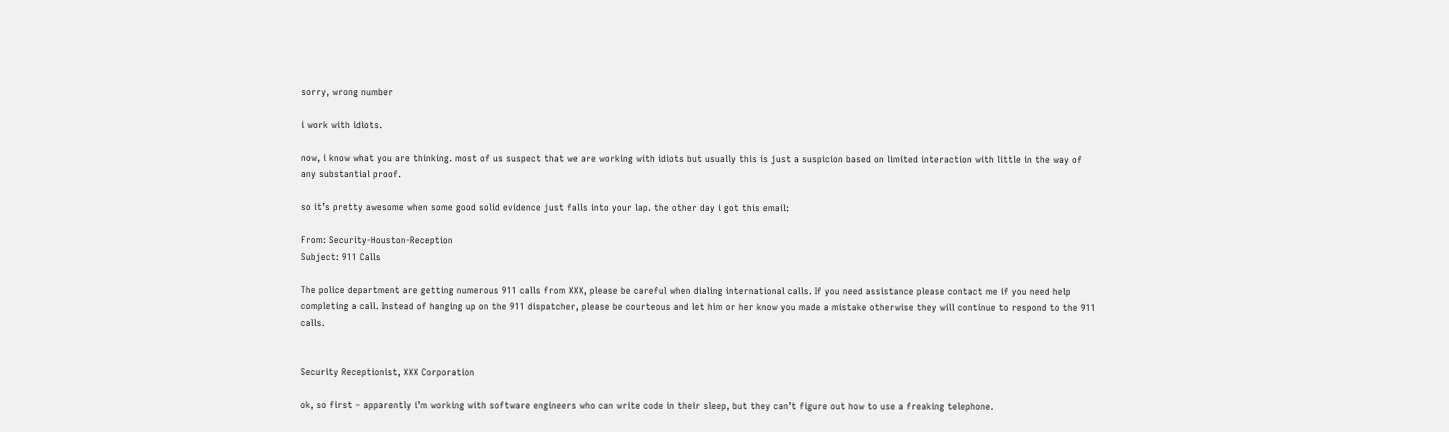sorry, wrong number

i work with idiots.

now, i know what you are thinking. most of us suspect that we are working with idiots but usually this is just a suspicion based on limited interaction with little in the way of any substantial proof.

so it’s pretty awesome when some good solid evidence just falls into your lap. the other day i got this email:

From: Security-Houston-Reception
Subject: 911 Calls

The police department are getting numerous 911 calls from XXX, please be careful when dialing international calls. If you need assistance please contact me if you need help completing a call. Instead of hanging up on the 911 dispatcher, please be courteous and let him or her know you made a mistake otherwise they will continue to respond to the 911 calls.


Security Receptionist, XXX Corporation

ok, so first – apparently i’m working with software engineers who can write code in their sleep, but they can’t figure out how to use a freaking telephone.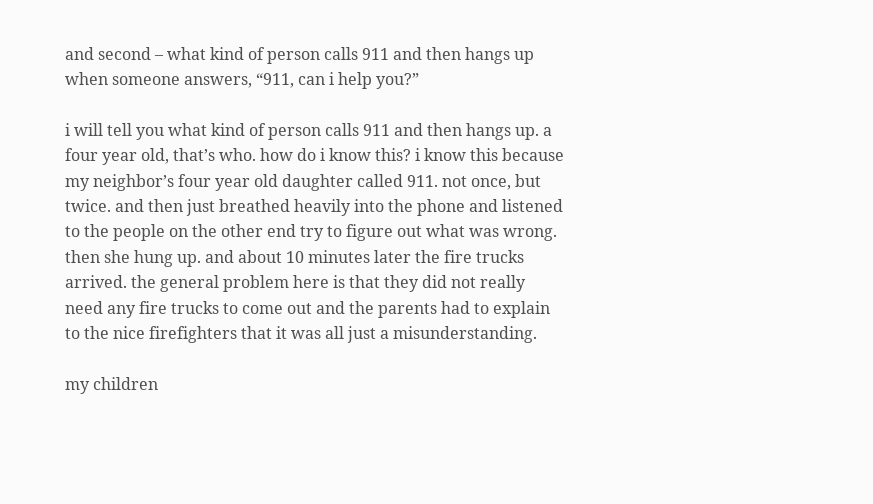and second – what kind of person calls 911 and then hangs up when someone answers, “911, can i help you?”

i will tell you what kind of person calls 911 and then hangs up. a four year old, that’s who. how do i know this? i know this because my neighbor’s four year old daughter called 911. not once, but twice. and then just breathed heavily into the phone and listened to the people on the other end try to figure out what was wrong. then she hung up. and about 10 minutes later the fire trucks arrived. the general problem here is that they did not really need any fire trucks to come out and the parents had to explain to the nice firefighters that it was all just a misunderstanding.

my children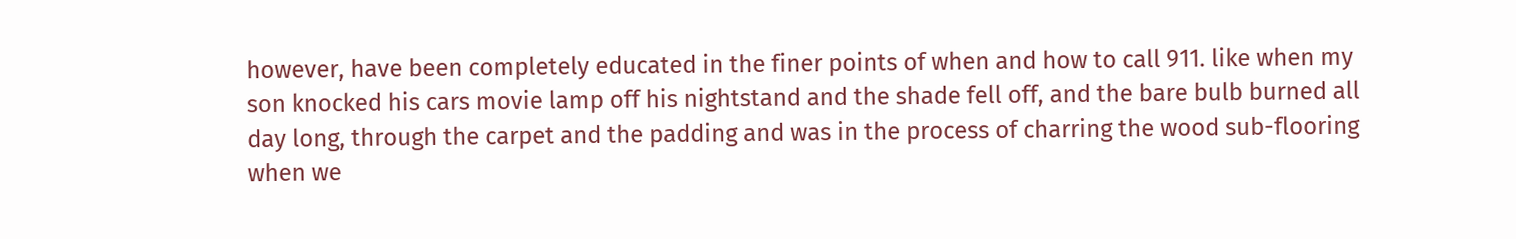however, have been completely educated in the finer points of when and how to call 911. like when my son knocked his cars movie lamp off his nightstand and the shade fell off, and the bare bulb burned all day long, through the carpet and the padding and was in the process of charring the wood sub-flooring when we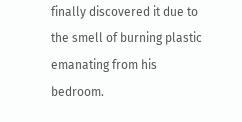finally discovered it due to the smell of burning plastic emanating from his bedroom.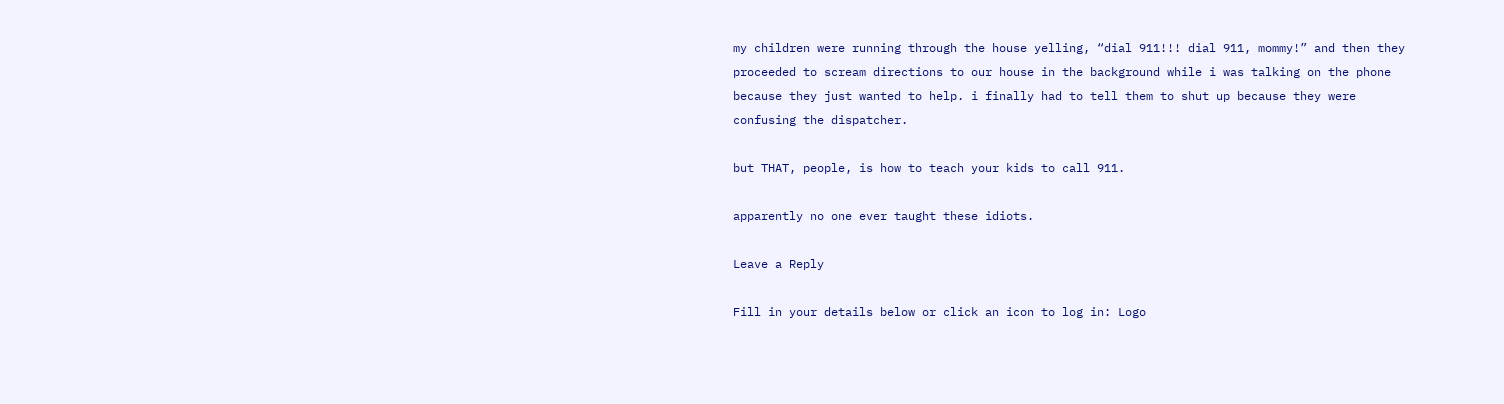my children were running through the house yelling, “dial 911!!! dial 911, mommy!” and then they proceeded to scream directions to our house in the background while i was talking on the phone because they just wanted to help. i finally had to tell them to shut up because they were confusing the dispatcher.

but THAT, people, is how to teach your kids to call 911.

apparently no one ever taught these idiots.

Leave a Reply

Fill in your details below or click an icon to log in: Logo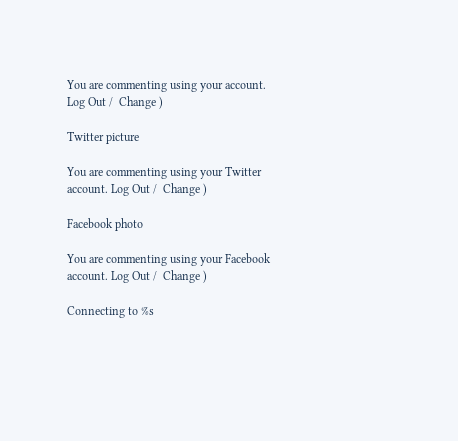You are commenting using your account. Log Out /  Change )

Twitter picture

You are commenting using your Twitter account. Log Out /  Change )

Facebook photo

You are commenting using your Facebook account. Log Out /  Change )

Connecting to %s